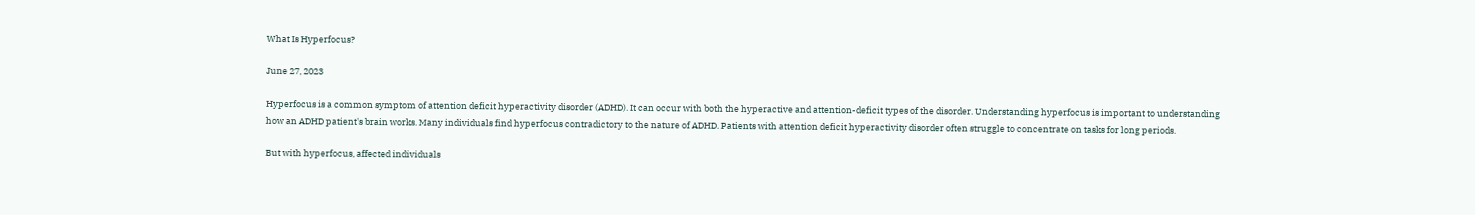What Is Hyperfocus?

June 27, 2023

Hyperfocus is a common symptom of attention deficit hyperactivity disorder (ADHD). It can occur with both the hyperactive and attention-deficit types of the disorder. Understanding hyperfocus is important to understanding how an ADHD patient's brain works. Many individuals find hyperfocus contradictory to the nature of ADHD. Patients with attention deficit hyperactivity disorder often struggle to concentrate on tasks for long periods.

But with hyperfocus, affected individuals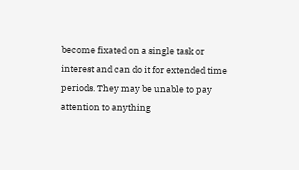become fixated on a single task or interest and can do it for extended time periods. They may be unable to pay attention to anything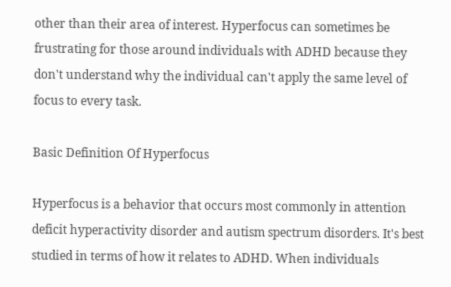other than their area of interest. Hyperfocus can sometimes be frustrating for those around individuals with ADHD because they don't understand why the individual can't apply the same level of focus to every task.

Basic Definition Of Hyperfocus

Hyperfocus is a behavior that occurs most commonly in attention deficit hyperactivity disorder and autism spectrum disorders. It's best studied in terms of how it relates to ADHD. When individuals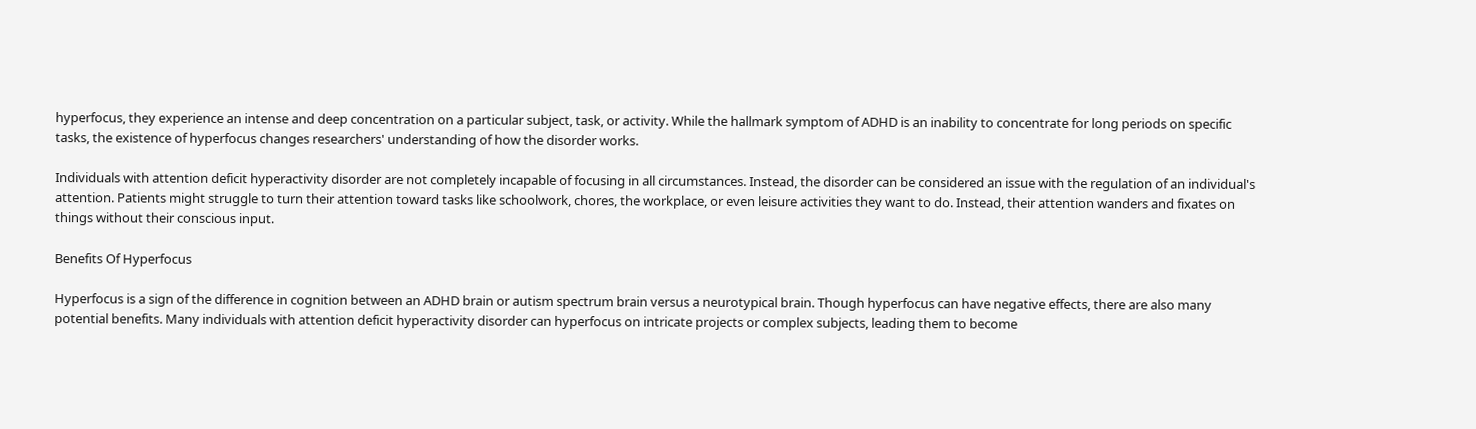hyperfocus, they experience an intense and deep concentration on a particular subject, task, or activity. While the hallmark symptom of ADHD is an inability to concentrate for long periods on specific tasks, the existence of hyperfocus changes researchers' understanding of how the disorder works.

Individuals with attention deficit hyperactivity disorder are not completely incapable of focusing in all circumstances. Instead, the disorder can be considered an issue with the regulation of an individual's attention. Patients might struggle to turn their attention toward tasks like schoolwork, chores, the workplace, or even leisure activities they want to do. Instead, their attention wanders and fixates on things without their conscious input.

Benefits Of Hyperfocus

Hyperfocus is a sign of the difference in cognition between an ADHD brain or autism spectrum brain versus a neurotypical brain. Though hyperfocus can have negative effects, there are also many potential benefits. Many individuals with attention deficit hyperactivity disorder can hyperfocus on intricate projects or complex subjects, leading them to become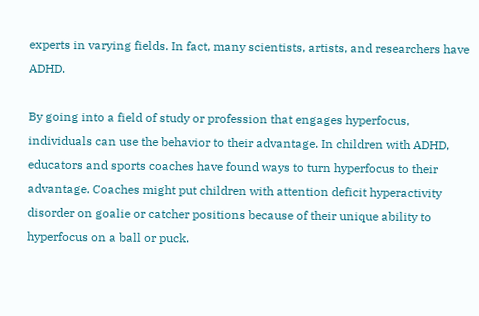experts in varying fields. In fact, many scientists, artists, and researchers have ADHD.

By going into a field of study or profession that engages hyperfocus, individuals can use the behavior to their advantage. In children with ADHD, educators and sports coaches have found ways to turn hyperfocus to their advantage. Coaches might put children with attention deficit hyperactivity disorder on goalie or catcher positions because of their unique ability to hyperfocus on a ball or puck.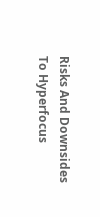Risks And Downsides To Hyperfocus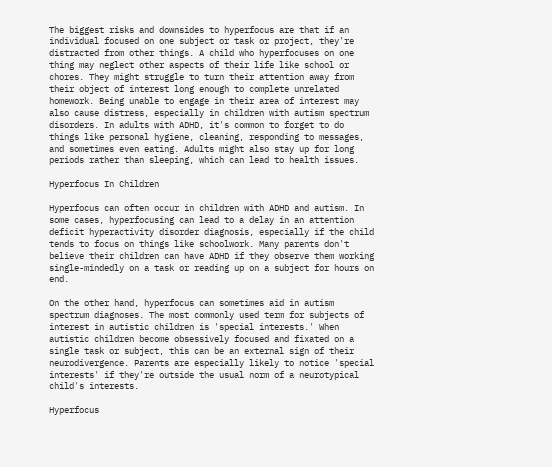The biggest risks and downsides to hyperfocus are that if an individual focused on one subject or task or project, they're distracted from other things. A child who hyperfocuses on one thing may neglect other aspects of their life like school or chores. They might struggle to turn their attention away from their object of interest long enough to complete unrelated homework. Being unable to engage in their area of interest may also cause distress, especially in children with autism spectrum disorders. In adults with ADHD, it's common to forget to do things like personal hygiene, cleaning, responding to messages, and sometimes even eating. Adults might also stay up for long periods rather than sleeping, which can lead to health issues.

Hyperfocus In Children

Hyperfocus can often occur in children with ADHD and autism. In some cases, hyperfocusing can lead to a delay in an attention deficit hyperactivity disorder diagnosis, especially if the child tends to focus on things like schoolwork. Many parents don't believe their children can have ADHD if they observe them working single-mindedly on a task or reading up on a subject for hours on end.

On the other hand, hyperfocus can sometimes aid in autism spectrum diagnoses. The most commonly used term for subjects of interest in autistic children is 'special interests.' When autistic children become obsessively focused and fixated on a single task or subject, this can be an external sign of their neurodivergence. Parents are especially likely to notice 'special interests' if they're outside the usual norm of a neurotypical child's interests.

Hyperfocus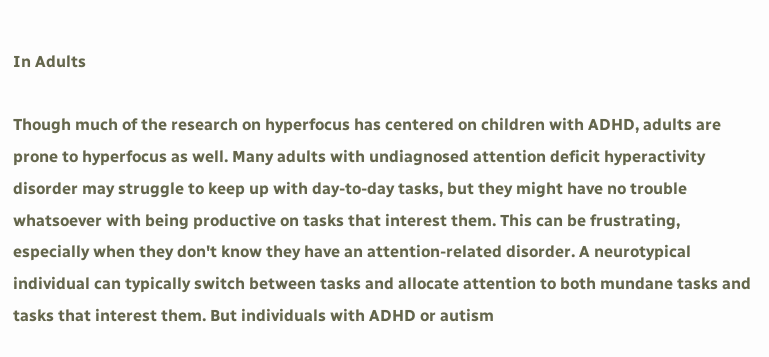In Adults

Though much of the research on hyperfocus has centered on children with ADHD, adults are prone to hyperfocus as well. Many adults with undiagnosed attention deficit hyperactivity disorder may struggle to keep up with day-to-day tasks, but they might have no trouble whatsoever with being productive on tasks that interest them. This can be frustrating, especially when they don't know they have an attention-related disorder. A neurotypical individual can typically switch between tasks and allocate attention to both mundane tasks and tasks that interest them. But individuals with ADHD or autism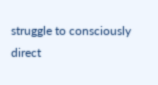struggle to consciously direct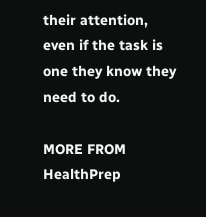their attention, even if the task is one they know they need to do.

MORE FROM HealthPrep